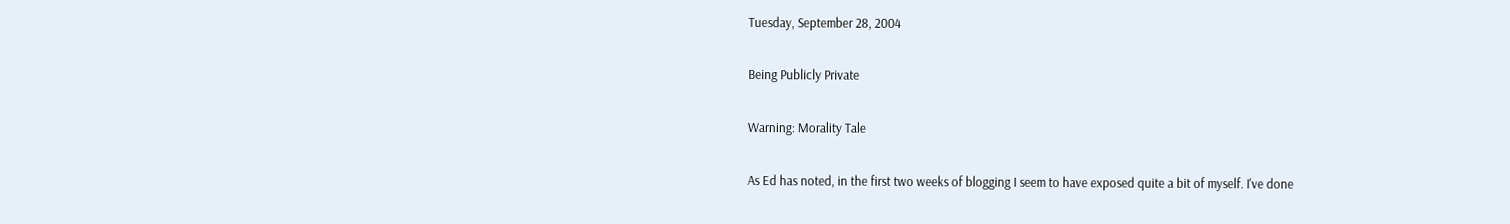Tuesday, September 28, 2004

Being Publicly Private

Warning: Morality Tale

As Ed has noted, in the first two weeks of blogging I seem to have exposed quite a bit of myself. I've done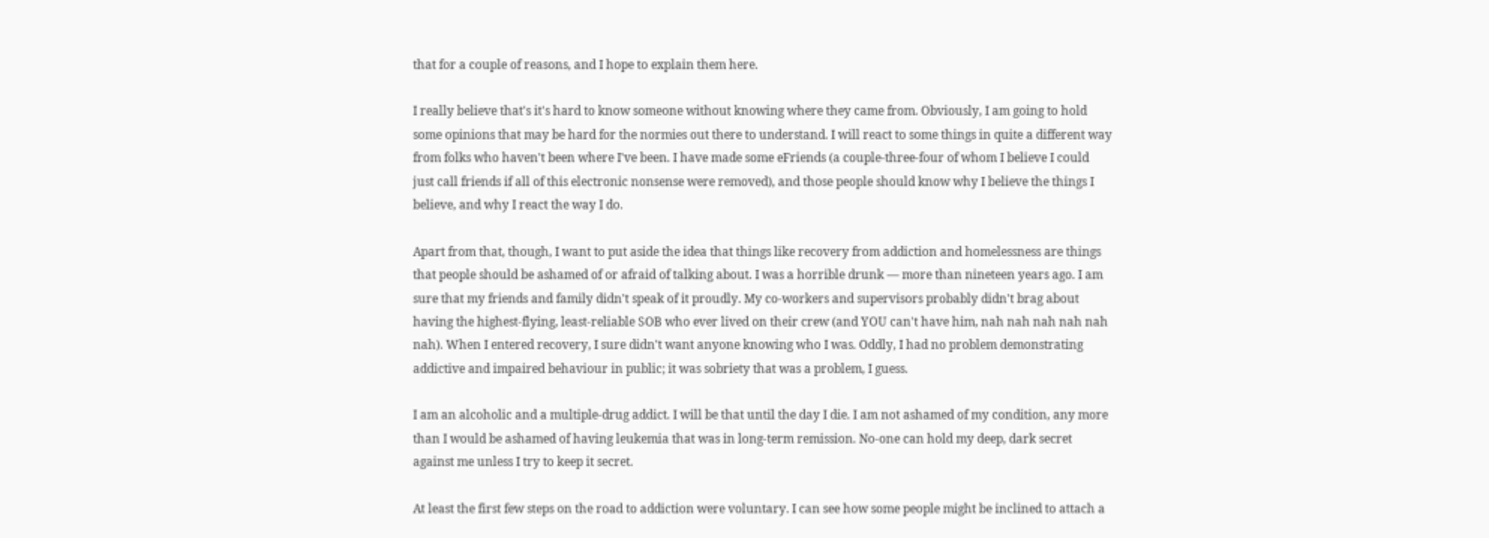that for a couple of reasons, and I hope to explain them here.

I really believe that's it's hard to know someone without knowing where they came from. Obviously, I am going to hold some opinions that may be hard for the normies out there to understand. I will react to some things in quite a different way from folks who haven't been where I've been. I have made some eFriends (a couple-three-four of whom I believe I could just call friends if all of this electronic nonsense were removed), and those people should know why I believe the things I believe, and why I react the way I do.

Apart from that, though, I want to put aside the idea that things like recovery from addiction and homelessness are things that people should be ashamed of or afraid of talking about. I was a horrible drunk — more than nineteen years ago. I am sure that my friends and family didn't speak of it proudly. My co-workers and supervisors probably didn't brag about having the highest-flying, least-reliable SOB who ever lived on their crew (and YOU can't have him, nah nah nah nah nah nah). When I entered recovery, I sure didn't want anyone knowing who I was. Oddly, I had no problem demonstrating addictive and impaired behaviour in public; it was sobriety that was a problem, I guess.

I am an alcoholic and a multiple-drug addict. I will be that until the day I die. I am not ashamed of my condition, any more than I would be ashamed of having leukemia that was in long-term remission. No-one can hold my deep, dark secret against me unless I try to keep it secret.

At least the first few steps on the road to addiction were voluntary. I can see how some people might be inclined to attach a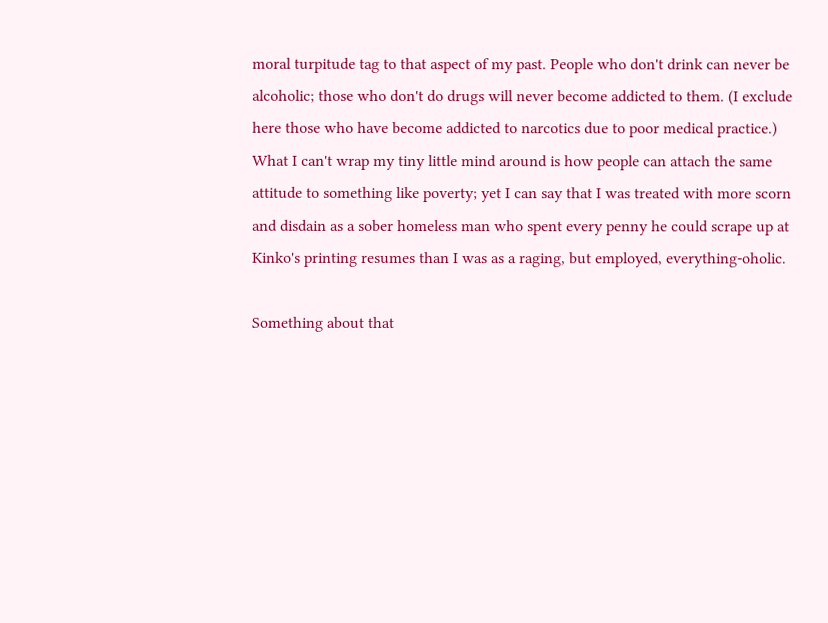moral turpitude tag to that aspect of my past. People who don't drink can never be alcoholic; those who don't do drugs will never become addicted to them. (I exclude here those who have become addicted to narcotics due to poor medical practice.) What I can't wrap my tiny little mind around is how people can attach the same attitude to something like poverty; yet I can say that I was treated with more scorn and disdain as a sober homeless man who spent every penny he could scrape up at Kinko's printing resumes than I was as a raging, but employed, everything-oholic.

Something about that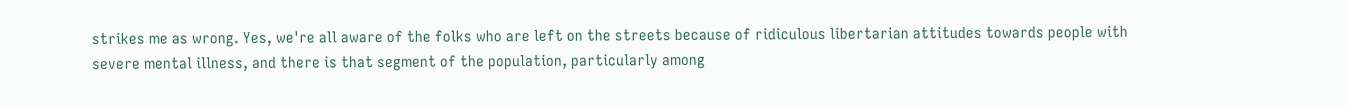strikes me as wrong. Yes, we're all aware of the folks who are left on the streets because of ridiculous libertarian attitudes towards people with severe mental illness, and there is that segment of the population, particularly among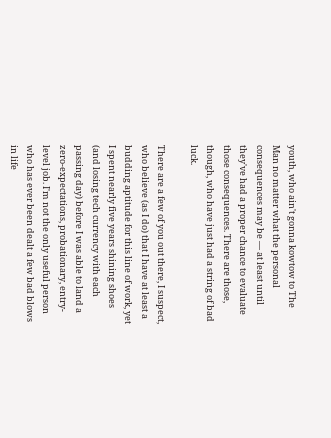youth, who ain't gonna kowtow to The Man no matter what the personal consequences may be — at least until they've had a proper chance to evaluate those consequences. There are those, though, who have just had a string of bad luck.

There are a few of you out there, I suspect, who believe (as I do) that I have at least a budding aptitude for this line of work, yet I spent nearly five years shining shoes (and losing tech currency with each passing day) before I was able to land a zero-expectations, probationary, entry-level job. I'm not the only useful person who has ever been dealt a few bad blows in life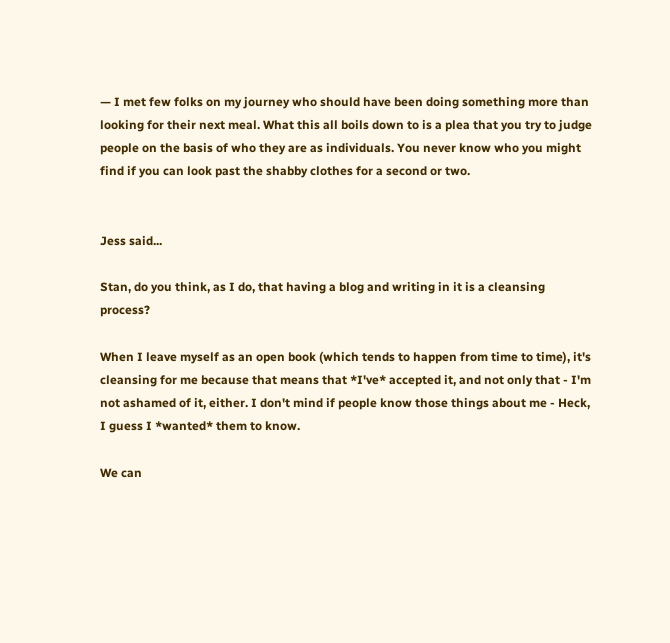— I met few folks on my journey who should have been doing something more than looking for their next meal. What this all boils down to is a plea that you try to judge people on the basis of who they are as individuals. You never know who you might find if you can look past the shabby clothes for a second or two.


Jess said...

Stan, do you think, as I do, that having a blog and writing in it is a cleansing process?

When I leave myself as an open book (which tends to happen from time to time), it's cleansing for me because that means that *I've* accepted it, and not only that - I'm not ashamed of it, either. I don't mind if people know those things about me - Heck, I guess I *wanted* them to know.

We can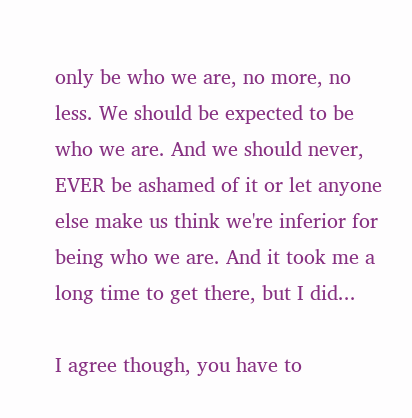only be who we are, no more, no less. We should be expected to be who we are. And we should never, EVER be ashamed of it or let anyone else make us think we're inferior for being who we are. And it took me a long time to get there, but I did...

I agree though, you have to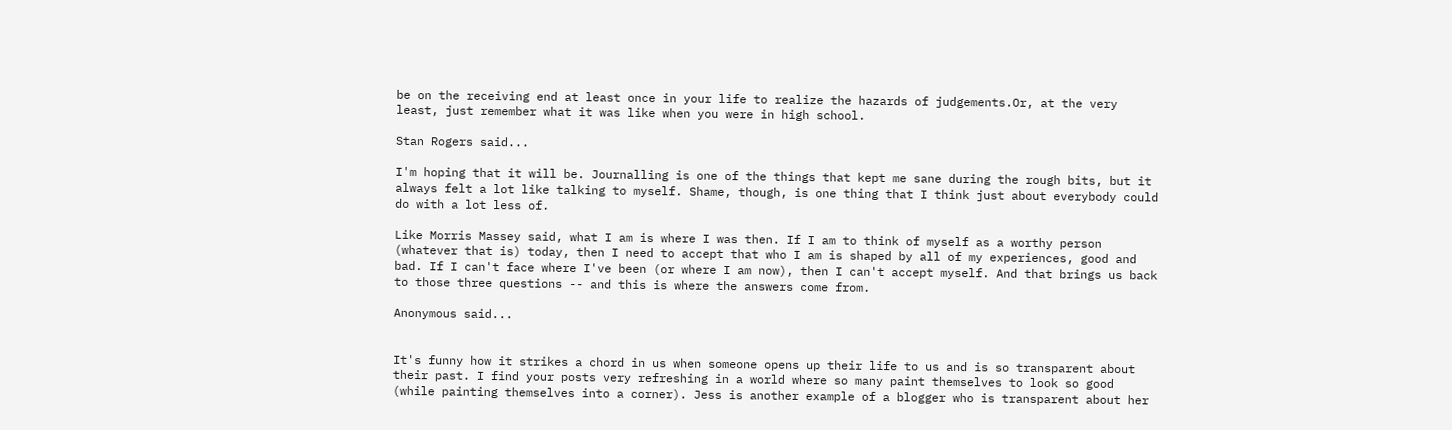be on the receiving end at least once in your life to realize the hazards of judgements.Or, at the very least, just remember what it was like when you were in high school.

Stan Rogers said...

I'm hoping that it will be. Journalling is one of the things that kept me sane during the rough bits, but it always felt a lot like talking to myself. Shame, though, is one thing that I think just about everybody could do with a lot less of.

Like Morris Massey said, what I am is where I was then. If I am to think of myself as a worthy person (whatever that is) today, then I need to accept that who I am is shaped by all of my experiences, good and bad. If I can't face where I've been (or where I am now), then I can't accept myself. And that brings us back to those three questions -- and this is where the answers come from.

Anonymous said...


It's funny how it strikes a chord in us when someone opens up their life to us and is so transparent about their past. I find your posts very refreshing in a world where so many paint themselves to look so good (while painting themselves into a corner). Jess is another example of a blogger who is transparent about her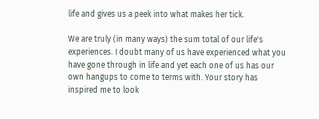life and gives us a peek into what makes her tick.

We are truly (in many ways) the sum total of our life's experiences. I doubt many of us have experienced what you have gone through in life and yet each one of us has our own hangups to come to terms with. Your story has inspired me to look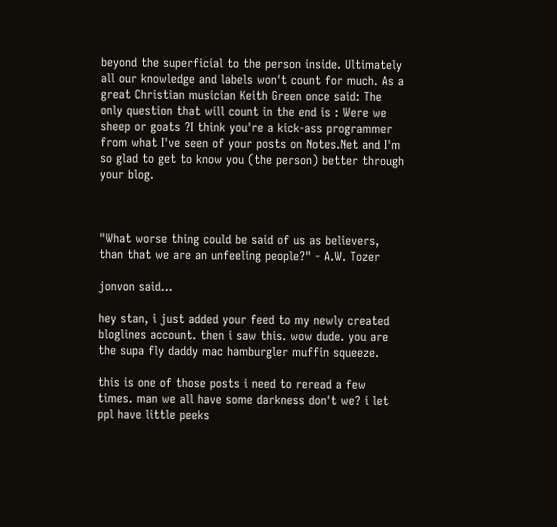beyond the superficial to the person inside. Ultimately all our knowledge and labels won't count for much. As a great Christian musician Keith Green once said: The only question that will count in the end is : Were we sheep or goats ?I think you're a kick-ass programmer from what I've seen of your posts on Notes.Net and I'm so glad to get to know you (the person) better through your blog.



"What worse thing could be said of us as believers, than that we are an unfeeling people?" - A.W. Tozer

jonvon said...

hey stan, i just added your feed to my newly created bloglines account. then i saw this. wow dude. you are the supa fly daddy mac hamburgler muffin squeeze.

this is one of those posts i need to reread a few times. man we all have some darkness don't we? i let ppl have little peeks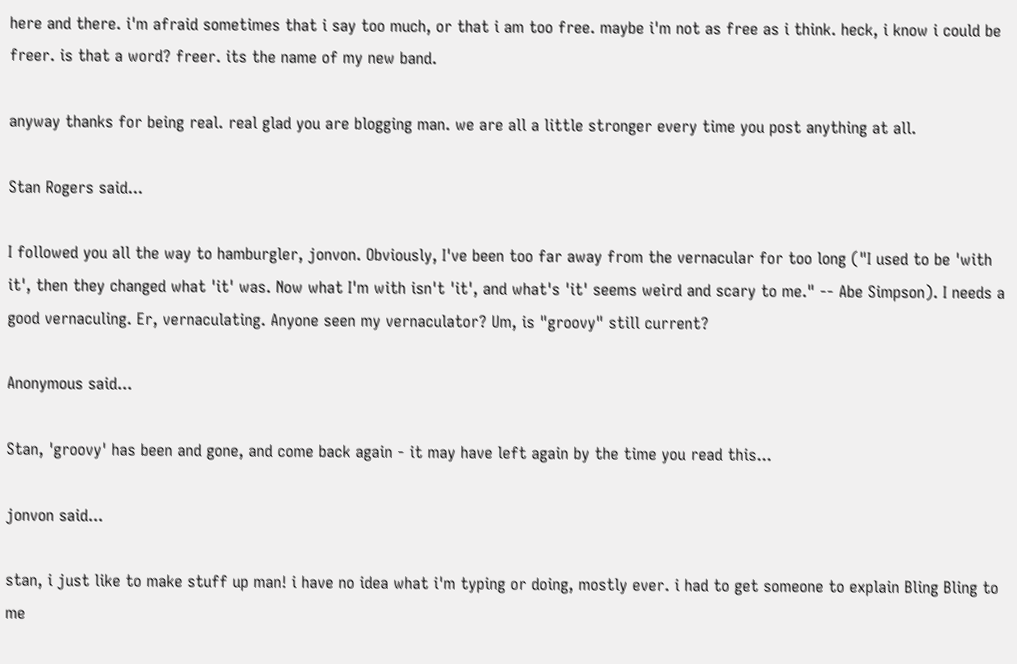here and there. i'm afraid sometimes that i say too much, or that i am too free. maybe i'm not as free as i think. heck, i know i could be freer. is that a word? freer. its the name of my new band.

anyway thanks for being real. real glad you are blogging man. we are all a little stronger every time you post anything at all.

Stan Rogers said...

I followed you all the way to hamburgler, jonvon. Obviously, I've been too far away from the vernacular for too long ("I used to be 'with it', then they changed what 'it' was. Now what I'm with isn't 'it', and what's 'it' seems weird and scary to me." -- Abe Simpson). I needs a good vernaculing. Er, vernaculating. Anyone seen my vernaculator? Um, is "groovy" still current?

Anonymous said...

Stan, 'groovy' has been and gone, and come back again - it may have left again by the time you read this...

jonvon said...

stan, i just like to make stuff up man! i have no idea what i'm typing or doing, mostly ever. i had to get someone to explain Bling Bling to me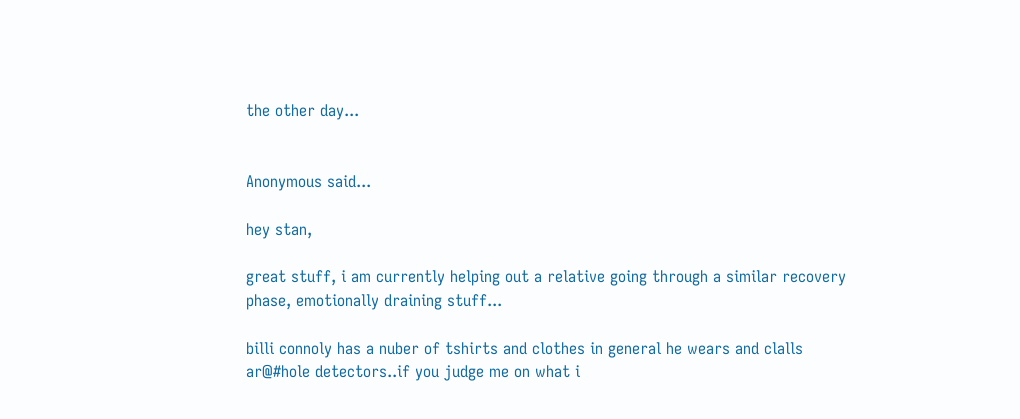the other day...


Anonymous said...

hey stan,

great stuff, i am currently helping out a relative going through a similar recovery phase, emotionally draining stuff...

billi connoly has a nuber of tshirts and clothes in general he wears and clalls ar@#hole detectors..if you judge me on what i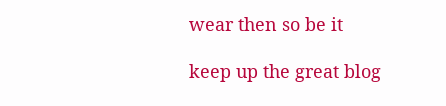wear then so be it

keep up the great blog